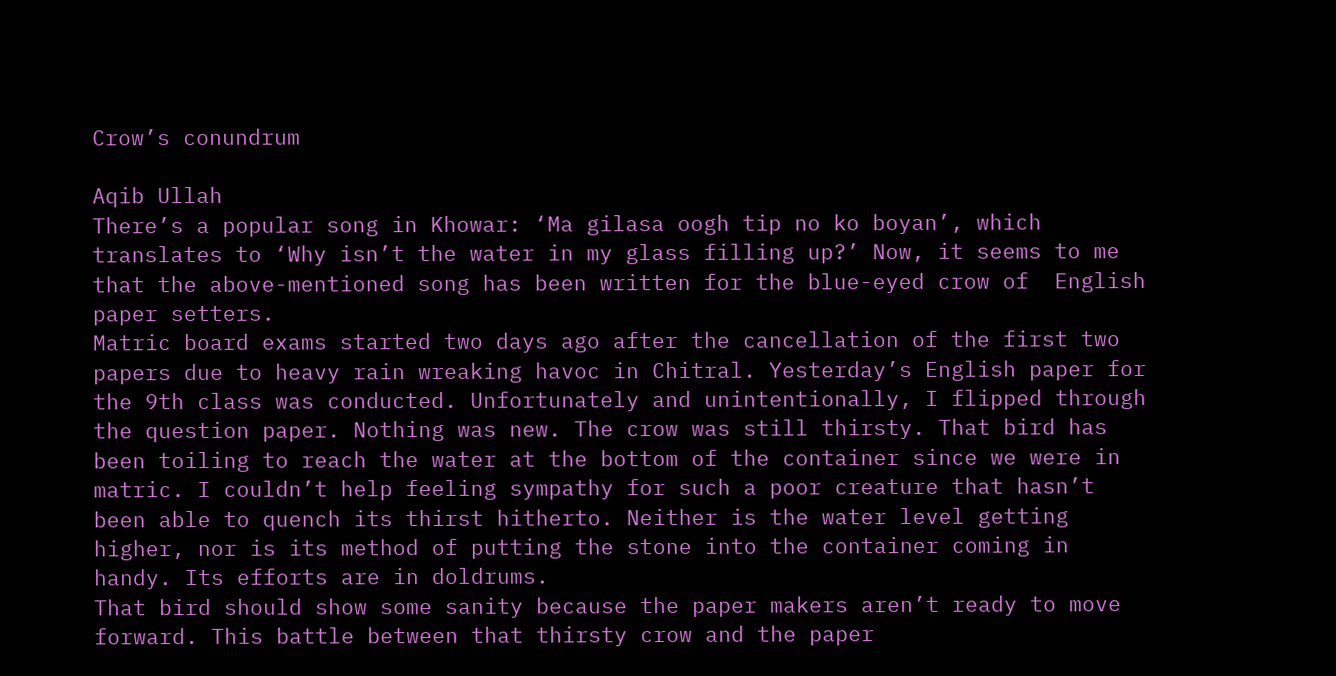Crow’s conundrum

Aqib Ullah
There’s a popular song in Khowar: ‘Ma gilasa oogh tip no ko boyan’, which translates to ‘Why isn’t the water in my glass filling up?’ Now, it seems to me that the above-mentioned song has been written for the blue-eyed crow of  English paper setters.
Matric board exams started two days ago after the cancellation of the first two papers due to heavy rain wreaking havoc in Chitral. Yesterday’s English paper for the 9th class was conducted. Unfortunately and unintentionally, I flipped through the question paper. Nothing was new. The crow was still thirsty. That bird has been toiling to reach the water at the bottom of the container since we were in matric. I couldn’t help feeling sympathy for such a poor creature that hasn’t been able to quench its thirst hitherto. Neither is the water level getting higher, nor is its method of putting the stone into the container coming in handy. Its efforts are in doldrums.
That bird should show some sanity because the paper makers aren’t ready to move forward. This battle between that thirsty crow and the paper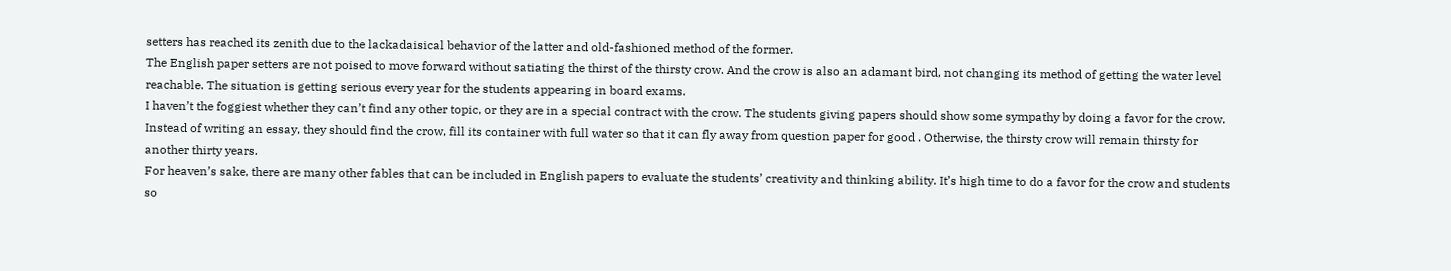setters has reached its zenith due to the lackadaisical behavior of the latter and old-fashioned method of the former.
The English paper setters are not poised to move forward without satiating the thirst of the thirsty crow. And the crow is also an adamant bird, not changing its method of getting the water level reachable. The situation is getting serious every year for the students appearing in board exams.
I haven’t the foggiest whether they can’t find any other topic, or they are in a special contract with the crow. The students giving papers should show some sympathy by doing a favor for the crow. Instead of writing an essay, they should find the crow, fill its container with full water so that it can fly away from question paper for good . Otherwise, the thirsty crow will remain thirsty for another thirty years.
For heaven’s sake, there are many other fables that can be included in English papers to evaluate the students’ creativity and thinking ability. It’s high time to do a favor for the crow and students so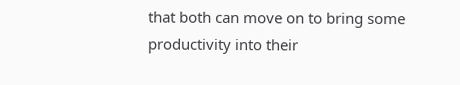that both can move on to bring some productivity into their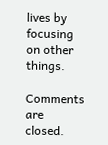lives by focusing on other things.

Comments are closed.